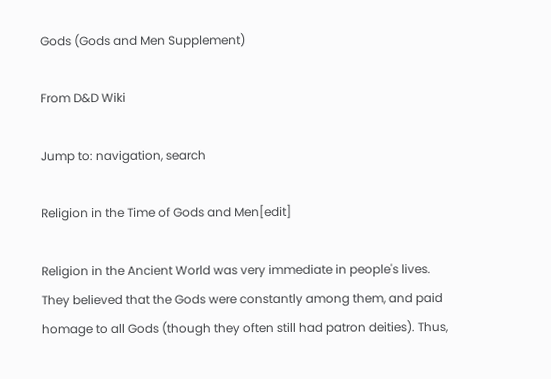Gods (Gods and Men Supplement)

From D&D Wiki

Jump to: navigation, search

Religion in the Time of Gods and Men[edit]

Religion in the Ancient World was very immediate in people's lives. They believed that the Gods were constantly among them, and paid homage to all Gods (though they often still had patron deities). Thus,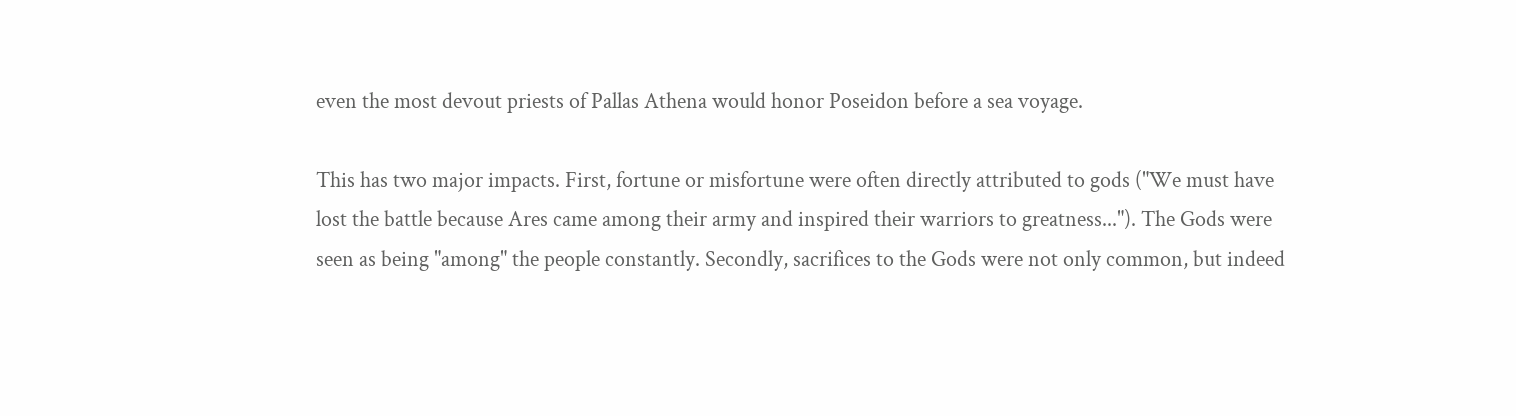even the most devout priests of Pallas Athena would honor Poseidon before a sea voyage.

This has two major impacts. First, fortune or misfortune were often directly attributed to gods ("We must have lost the battle because Ares came among their army and inspired their warriors to greatness..."). The Gods were seen as being "among" the people constantly. Secondly, sacrifices to the Gods were not only common, but indeed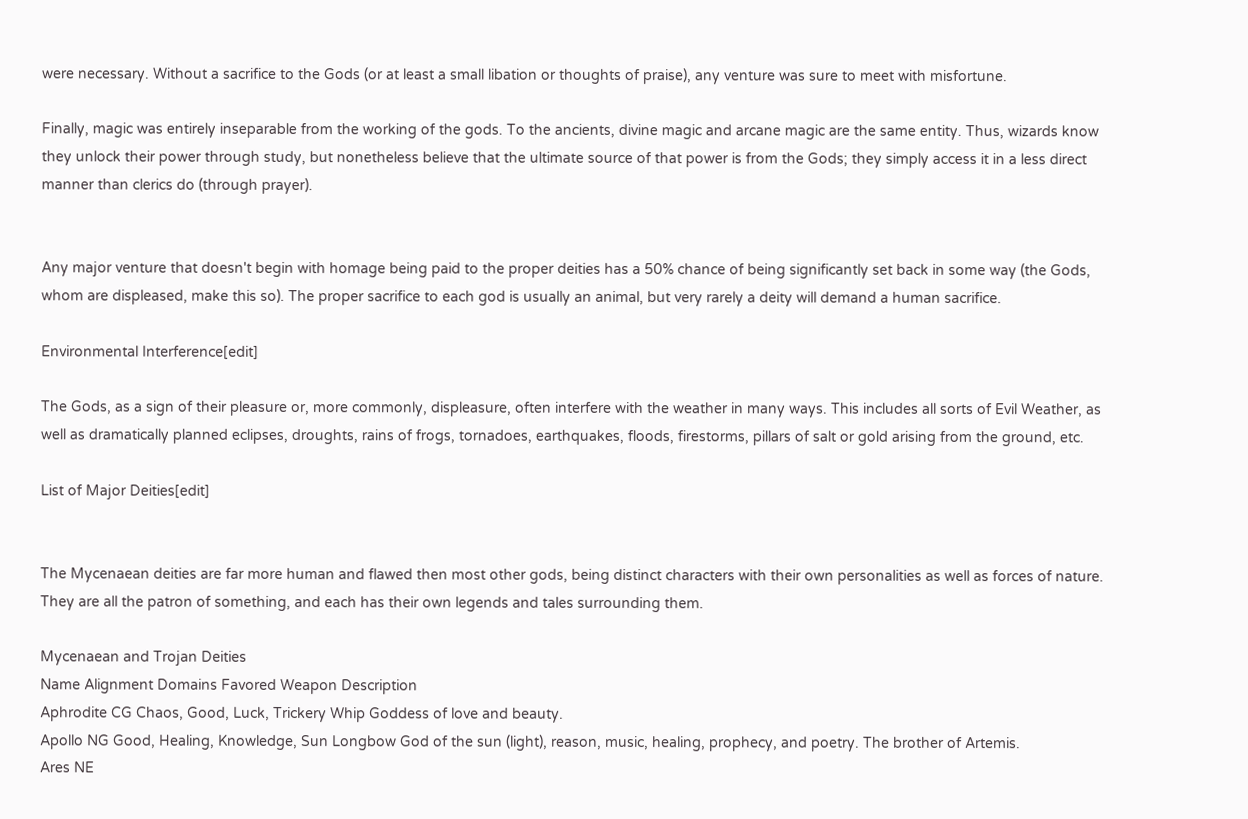were necessary. Without a sacrifice to the Gods (or at least a small libation or thoughts of praise), any venture was sure to meet with misfortune.

Finally, magic was entirely inseparable from the working of the gods. To the ancients, divine magic and arcane magic are the same entity. Thus, wizards know they unlock their power through study, but nonetheless believe that the ultimate source of that power is from the Gods; they simply access it in a less direct manner than clerics do (through prayer).


Any major venture that doesn't begin with homage being paid to the proper deities has a 50% chance of being significantly set back in some way (the Gods, whom are displeased, make this so). The proper sacrifice to each god is usually an animal, but very rarely a deity will demand a human sacrifice.

Environmental Interference[edit]

The Gods, as a sign of their pleasure or, more commonly, displeasure, often interfere with the weather in many ways. This includes all sorts of Evil Weather, as well as dramatically planned eclipses, droughts, rains of frogs, tornadoes, earthquakes, floods, firestorms, pillars of salt or gold arising from the ground, etc.

List of Major Deities[edit]


The Mycenaean deities are far more human and flawed then most other gods, being distinct characters with their own personalities as well as forces of nature. They are all the patron of something, and each has their own legends and tales surrounding them.

Mycenaean and Trojan Deities
Name Alignment Domains Favored Weapon Description
Aphrodite CG Chaos, Good, Luck, Trickery Whip Goddess of love and beauty.
Apollo NG Good, Healing, Knowledge, Sun Longbow God of the sun (light), reason, music, healing, prophecy, and poetry. The brother of Artemis.
Ares NE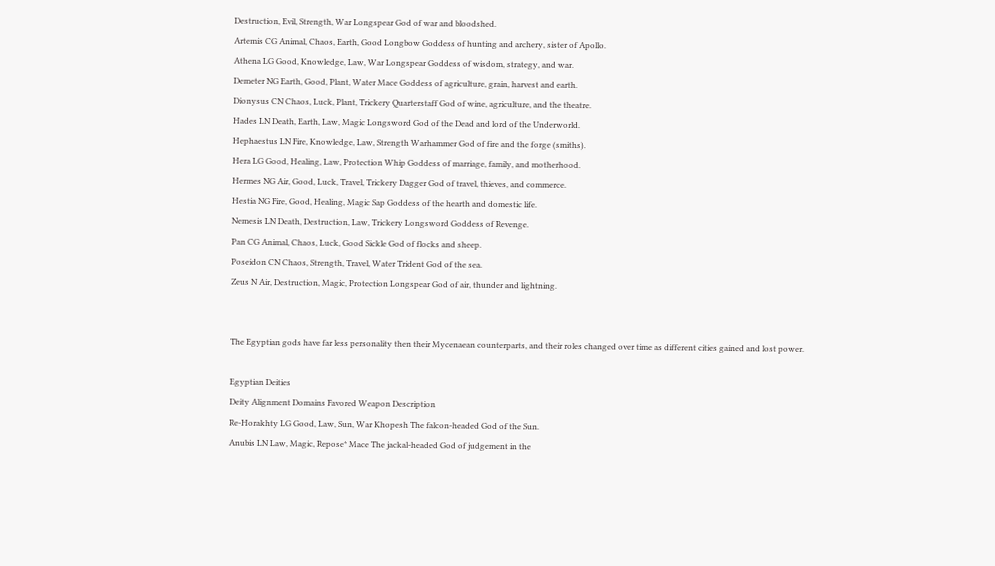Destruction, Evil, Strength, War Longspear God of war and bloodshed.
Artemis CG Animal, Chaos, Earth, Good Longbow Goddess of hunting and archery, sister of Apollo.
Athena LG Good, Knowledge, Law, War Longspear Goddess of wisdom, strategy, and war.
Demeter NG Earth, Good, Plant, Water Mace Goddess of agriculture, grain, harvest and earth.
Dionysus CN Chaos, Luck, Plant, Trickery Quarterstaff God of wine, agriculture, and the theatre.
Hades LN Death, Earth, Law, Magic Longsword God of the Dead and lord of the Underworld.
Hephaestus LN Fire, Knowledge, Law, Strength Warhammer God of fire and the forge (smiths).
Hera LG Good, Healing, Law, Protection Whip Goddess of marriage, family, and motherhood.
Hermes NG Air, Good, Luck, Travel, Trickery Dagger God of travel, thieves, and commerce.
Hestia NG Fire, Good, Healing, Magic Sap Goddess of the hearth and domestic life.
Nemesis LN Death, Destruction, Law, Trickery Longsword Goddess of Revenge.
Pan CG Animal, Chaos, Luck, Good Sickle God of flocks and sheep.
Poseidon CN Chaos, Strength, Travel, Water Trident God of the sea.
Zeus N Air, Destruction, Magic, Protection Longspear God of air, thunder and lightning.


The Egyptian gods have far less personality then their Mycenaean counterparts, and their roles changed over time as different cities gained and lost power.

Egyptian Deities
Deity Alignment Domains Favored Weapon Description
Re-Horakhty LG Good, Law, Sun, War Khopesh The falcon-headed God of the Sun.
Anubis LN Law, Magic, Repose* Mace The jackal-headed God of judgement in the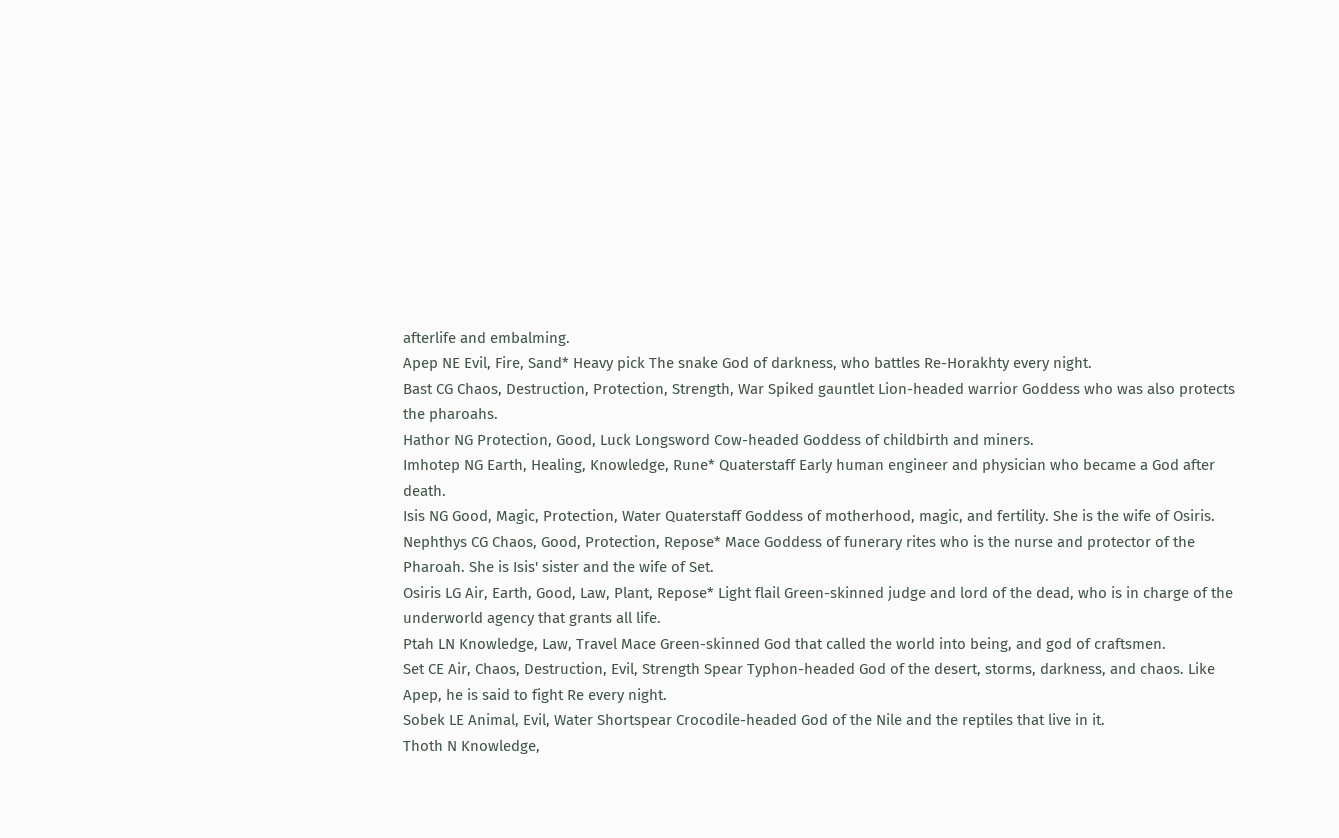afterlife and embalming.
Apep NE Evil, Fire, Sand* Heavy pick The snake God of darkness, who battles Re-Horakhty every night.
Bast CG Chaos, Destruction, Protection, Strength, War Spiked gauntlet Lion-headed warrior Goddess who was also protects the pharoahs.
Hathor NG Protection, Good, Luck Longsword Cow-headed Goddess of childbirth and miners.
Imhotep NG Earth, Healing, Knowledge, Rune* Quaterstaff Early human engineer and physician who became a God after death.
Isis NG Good, Magic, Protection, Water Quaterstaff Goddess of motherhood, magic, and fertility. She is the wife of Osiris.
Nephthys CG Chaos, Good, Protection, Repose* Mace Goddess of funerary rites who is the nurse and protector of the Pharoah. She is Isis' sister and the wife of Set.
Osiris LG Air, Earth, Good, Law, Plant, Repose* Light flail Green-skinned judge and lord of the dead, who is in charge of the underworld agency that grants all life.
Ptah LN Knowledge, Law, Travel Mace Green-skinned God that called the world into being, and god of craftsmen.
Set CE Air, Chaos, Destruction, Evil, Strength Spear Typhon-headed God of the desert, storms, darkness, and chaos. Like Apep, he is said to fight Re every night.
Sobek LE Animal, Evil, Water Shortspear Crocodile-headed God of the Nile and the reptiles that live in it.
Thoth N Knowledge,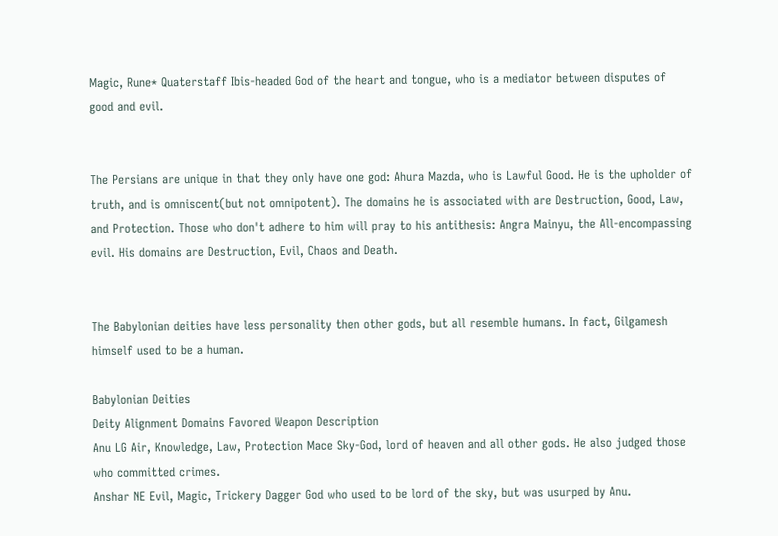Magic, Rune* Quaterstaff Ibis-headed God of the heart and tongue, who is a mediator between disputes of good and evil.


The Persians are unique in that they only have one god: Ahura Mazda, who is Lawful Good. He is the upholder of truth, and is omniscent(but not omnipotent). The domains he is associated with are Destruction, Good, Law, and Protection. Those who don't adhere to him will pray to his antithesis: Angra Mainyu, the All-encompassing evil. His domains are Destruction, Evil, Chaos and Death.


The Babylonian deities have less personality then other gods, but all resemble humans. In fact, Gilgamesh himself used to be a human.

Babylonian Deities
Deity Alignment Domains Favored Weapon Description
Anu LG Air, Knowledge, Law, Protection Mace Sky-God, lord of heaven and all other gods. He also judged those who committed crimes.
Anshar NE Evil, Magic, Trickery Dagger God who used to be lord of the sky, but was usurped by Anu.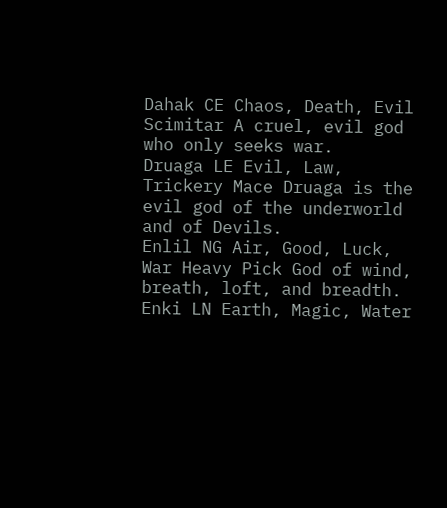Dahak CE Chaos, Death, Evil Scimitar A cruel, evil god who only seeks war.
Druaga LE Evil, Law, Trickery Mace Druaga is the evil god of the underworld and of Devils.
Enlil NG Air, Good, Luck, War Heavy Pick God of wind, breath, loft, and breadth.
Enki LN Earth, Magic, Water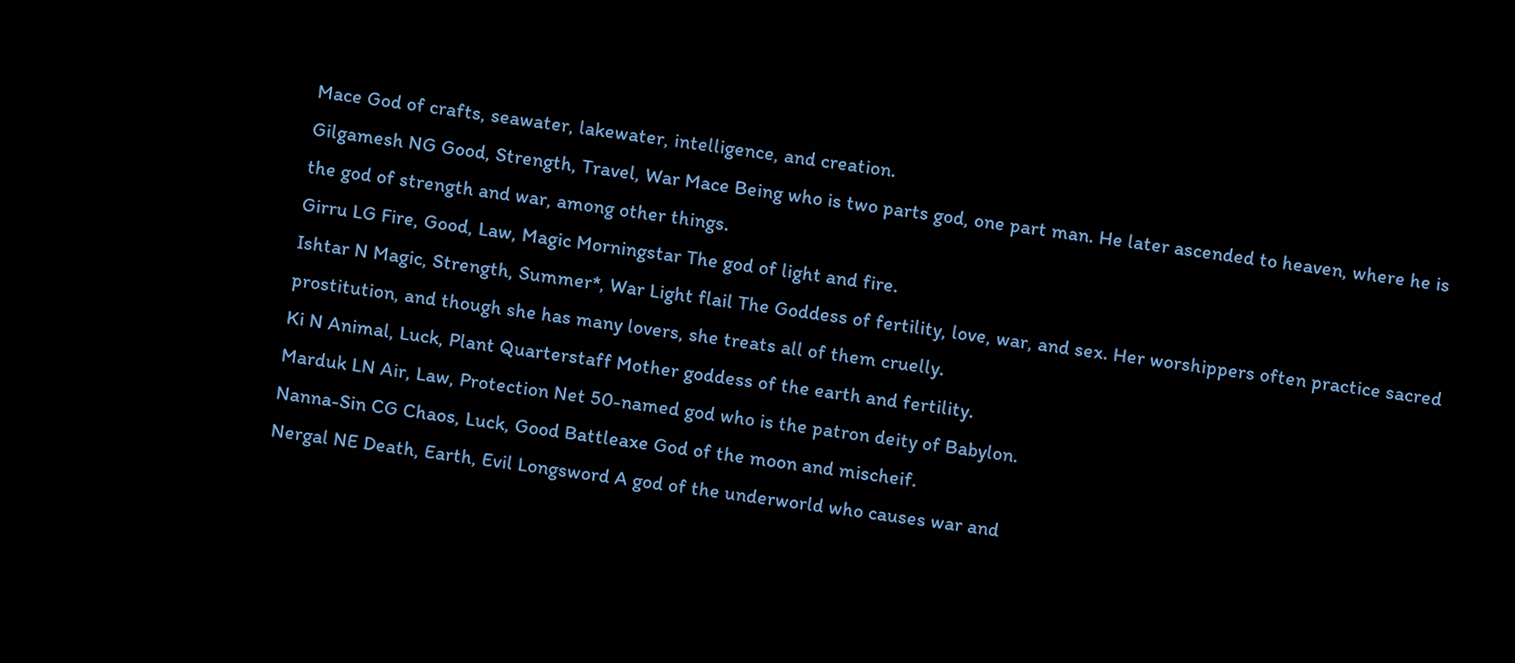Mace God of crafts, seawater, lakewater, intelligence, and creation.
Gilgamesh NG Good, Strength, Travel, War Mace Being who is two parts god, one part man. He later ascended to heaven, where he is the god of strength and war, among other things.
Girru LG Fire, Good, Law, Magic Morningstar The god of light and fire.
Ishtar N Magic, Strength, Summer*, War Light flail The Goddess of fertility, love, war, and sex. Her worshippers often practice sacred prostitution, and though she has many lovers, she treats all of them cruelly.
Ki N Animal, Luck, Plant Quarterstaff Mother goddess of the earth and fertility.
Marduk LN Air, Law, Protection Net 50-named god who is the patron deity of Babylon.
Nanna-Sin CG Chaos, Luck, Good Battleaxe God of the moon and mischeif.
Nergal NE Death, Earth, Evil Longsword A god of the underworld who causes war and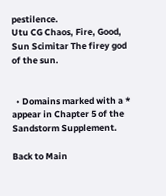pestilence.
Utu CG Chaos, Fire, Good, Sun Scimitar The firey god of the sun.


  • Domains marked with a * appear in Chapter 5 of the Sandstorm Supplement.

Back to Main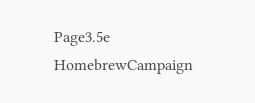Page3.5e HomebrewCampaign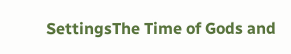SettingsThe Time of Gods and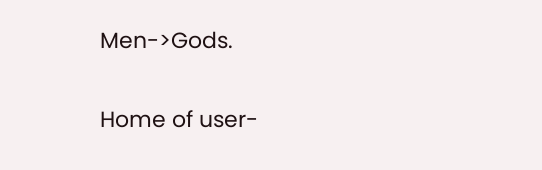Men->Gods.

Home of user-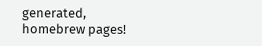generated,
homebrew pages!